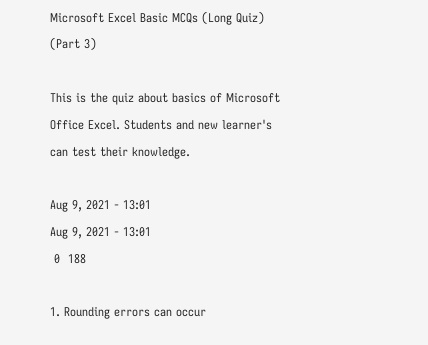Microsoft Excel Basic MCQs (Long Quiz) (Part 3)

This is the quiz about basics of Microsoft Office Excel. Students and new learner's can test their knowledge.

Aug 9, 2021 - 13:01
Aug 9, 2021 - 13:01
 0  188

1. Rounding errors can occur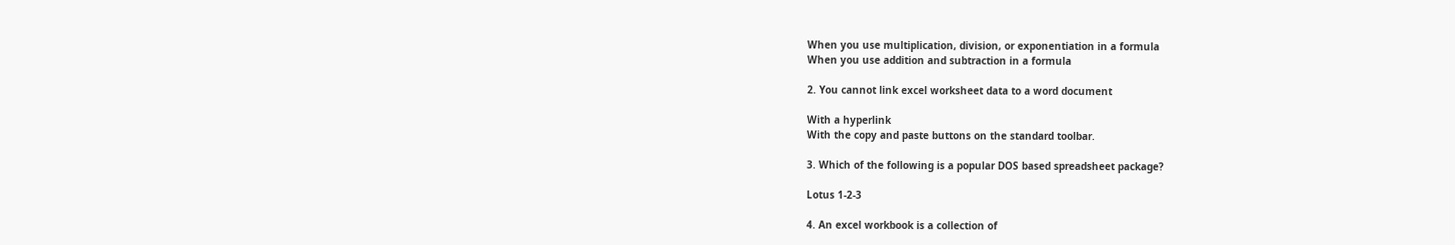When you use multiplication, division, or exponentiation in a formula
When you use addition and subtraction in a formula

2. You cannot link excel worksheet data to a word document

With a hyperlink
With the copy and paste buttons on the standard toolbar.

3. Which of the following is a popular DOS based spreadsheet package?

Lotus 1-2-3

4. An excel workbook is a collection of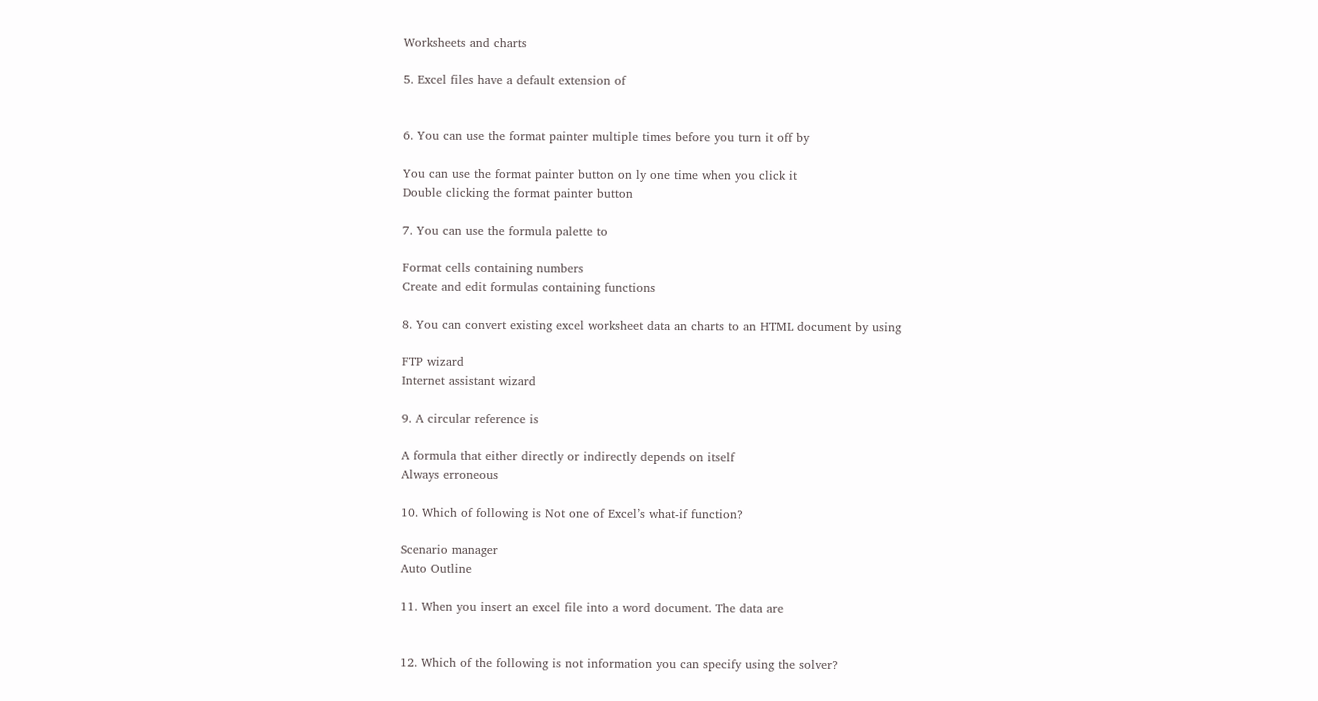Worksheets and charts

5. Excel files have a default extension of


6. You can use the format painter multiple times before you turn it off by

You can use the format painter button on ly one time when you click it
Double clicking the format painter button

7. You can use the formula palette to

Format cells containing numbers
Create and edit formulas containing functions

8. You can convert existing excel worksheet data an charts to an HTML document by using

FTP wizard
Internet assistant wizard

9. A circular reference is

A formula that either directly or indirectly depends on itself
Always erroneous

10. Which of following is Not one of Excel’s what-if function?

Scenario manager
Auto Outline

11. When you insert an excel file into a word document. The data are


12. Which of the following is not information you can specify using the solver?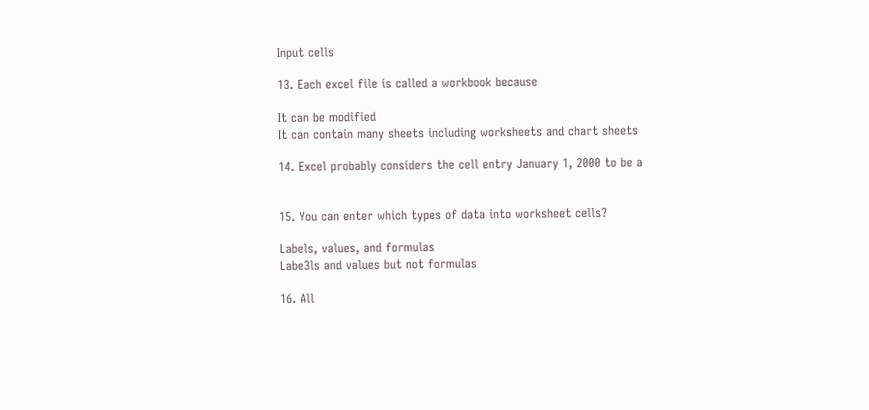Input cells

13. Each excel file is called a workbook because

It can be modified
It can contain many sheets including worksheets and chart sheets

14. Excel probably considers the cell entry January 1, 2000 to be a


15. You can enter which types of data into worksheet cells?

Labels, values, and formulas
Labe3ls and values but not formulas

16. All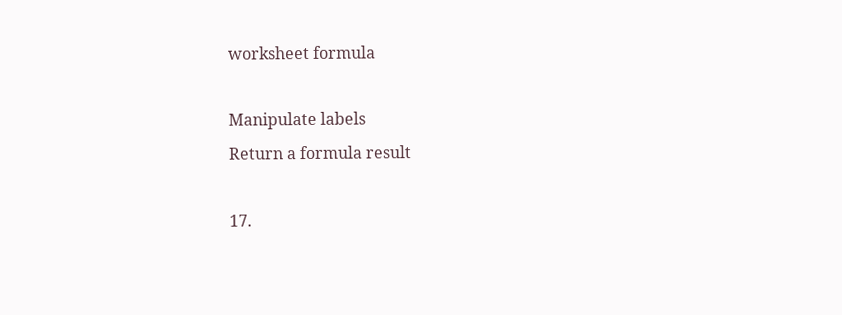worksheet formula

Manipulate labels
Return a formula result

17.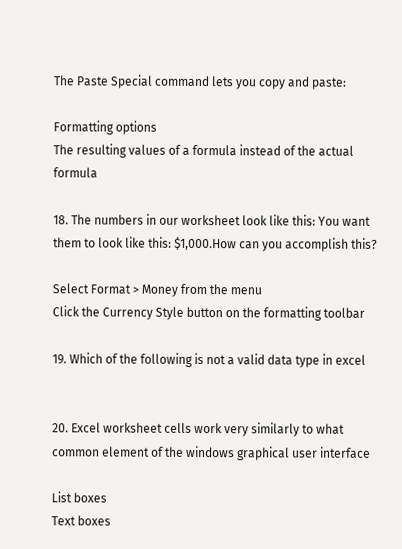The Paste Special command lets you copy and paste:

Formatting options
The resulting values of a formula instead of the actual formula

18. The numbers in our worksheet look like this: You want them to look like this: $1,000.How can you accomplish this?

Select Format > Money from the menu
Click the Currency Style button on the formatting toolbar

19. Which of the following is not a valid data type in excel


20. Excel worksheet cells work very similarly to what common element of the windows graphical user interface

List boxes
Text boxes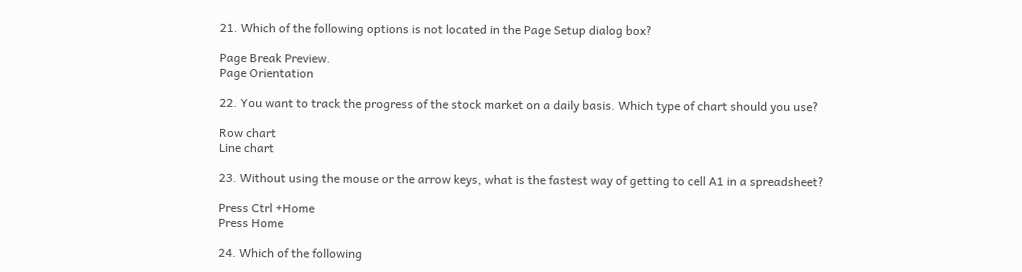21. Which of the following options is not located in the Page Setup dialog box?

Page Break Preview.
Page Orientation

22. You want to track the progress of the stock market on a daily basis. Which type of chart should you use?

Row chart
Line chart

23. Without using the mouse or the arrow keys, what is the fastest way of getting to cell A1 in a spreadsheet?

Press Ctrl +Home
Press Home

24. Which of the following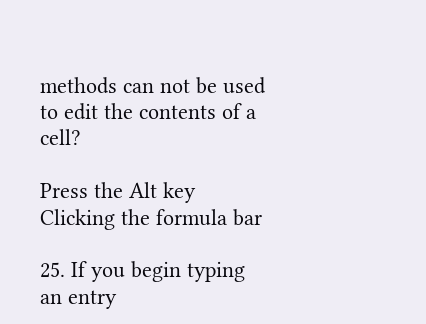methods can not be used to edit the contents of a cell?

Press the Alt key
Clicking the formula bar

25. If you begin typing an entry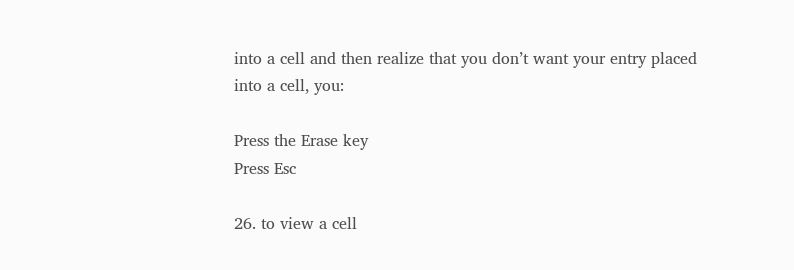into a cell and then realize that you don’t want your entry placed into a cell, you:

Press the Erase key
Press Esc

26. to view a cell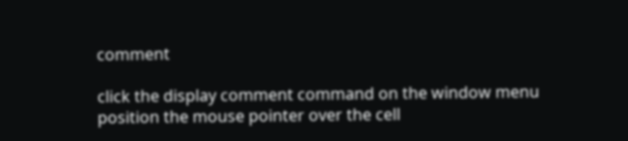comment

click the display comment command on the window menu
position the mouse pointer over the cell